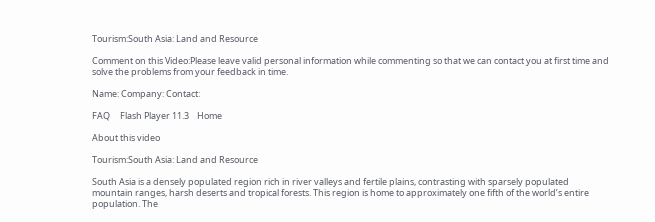Tourism:South Asia: Land and Resource

Comment on this Video:Please leave valid personal information while commenting so that we can contact you at first time and solve the problems from your feedback in time.

Name: Company: Contact:

FAQ     Flash Player 11.3    Home

About this video

Tourism:South Asia: Land and Resource

South Asia is a densely populated region rich in river valleys and fertile plains, contrasting with sparsely populated mountain ranges, harsh deserts and tropical forests. This region is home to approximately one fifth of the world’s entire population. The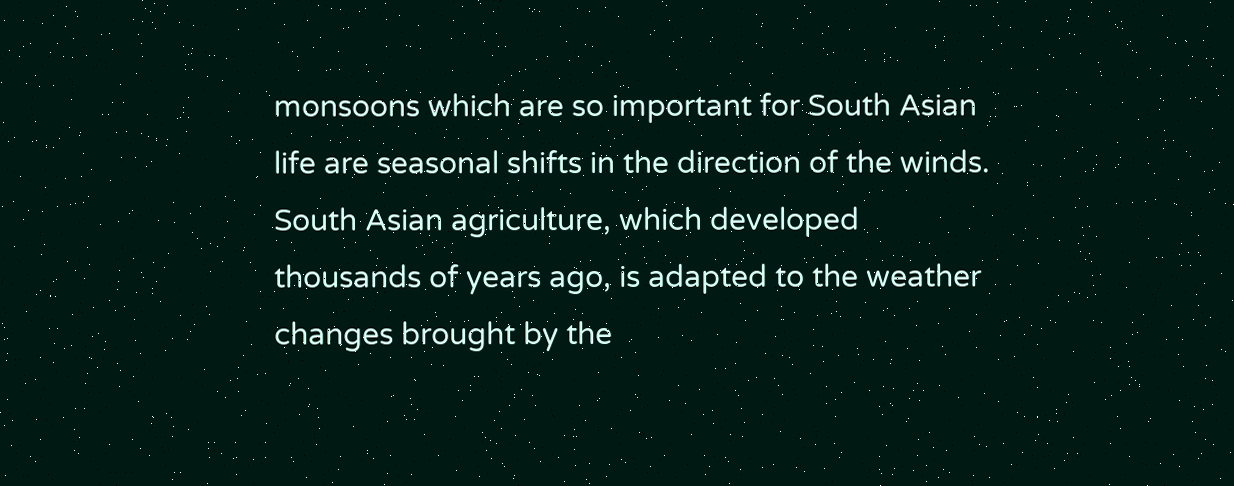monsoons which are so important for South Asian life are seasonal shifts in the direction of the winds. South Asian agriculture, which developed thousands of years ago, is adapted to the weather changes brought by the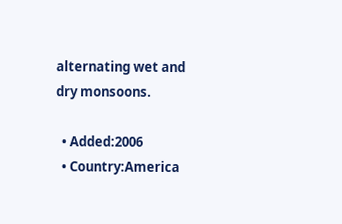alternating wet and dry monsoons.

  • Added:2006
  • Country:America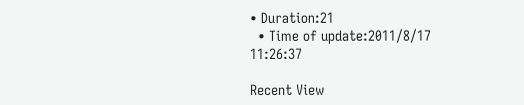• Duration:21
  • Time of update:2011/8/17 11:26:37

Recent View